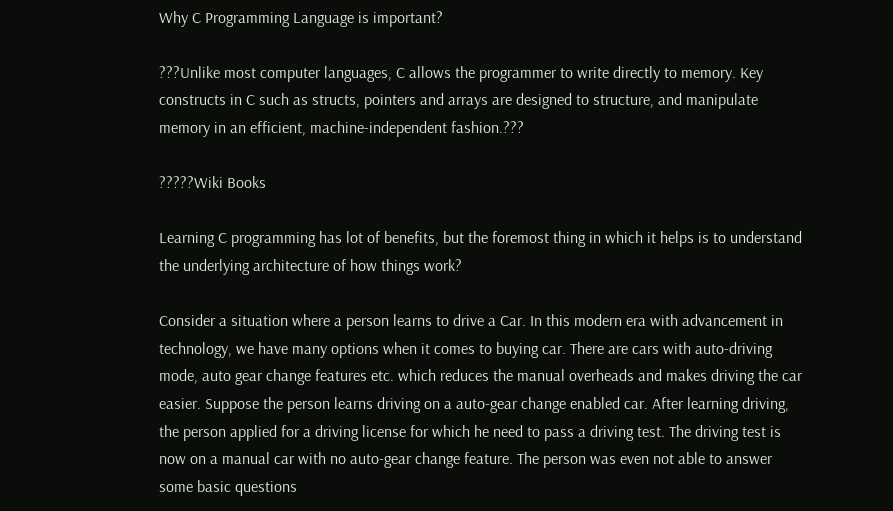Why C Programming Language is important?

???Unlike most computer languages, C allows the programmer to write directly to memory. Key constructs in C such as structs, pointers and arrays are designed to structure, and manipulate memory in an efficient, machine-independent fashion.???

?????Wiki Books

Learning C programming has lot of benefits, but the foremost thing in which it helps is to understand the underlying architecture of how things work?

Consider a situation where a person learns to drive a Car. In this modern era with advancement in technology, we have many options when it comes to buying car. There are cars with auto-driving mode, auto gear change features etc. which reduces the manual overheads and makes driving the car easier. Suppose the person learns driving on a auto-gear change enabled car. After learning driving, the person applied for a driving license for which he need to pass a driving test. The driving test is now on a manual car with no auto-gear change feature. The person was even not able to answer some basic questions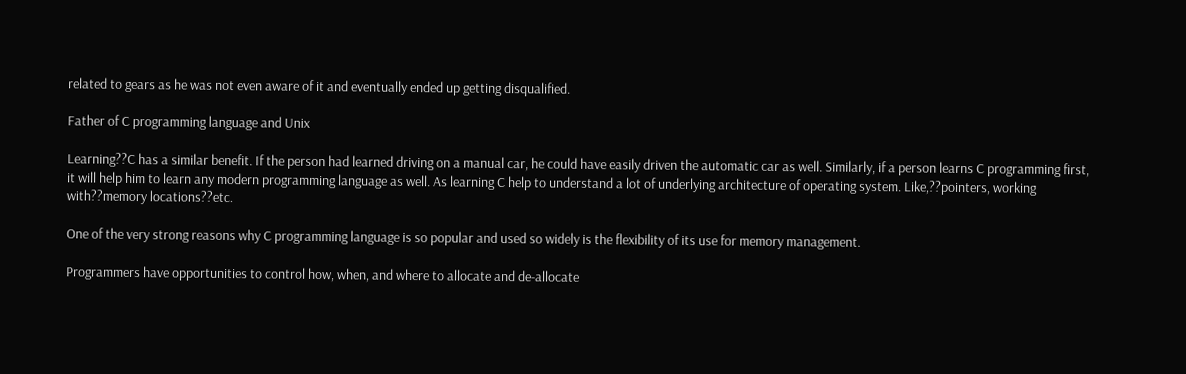related to gears as he was not even aware of it and eventually ended up getting disqualified.

Father of C programming language and Unix

Learning??C has a similar benefit. If the person had learned driving on a manual car, he could have easily driven the automatic car as well. Similarly, if a person learns C programming first, it will help him to learn any modern programming language as well. As learning C help to understand a lot of underlying architecture of operating system. Like,??pointers, working with??memory locations??etc.

One of the very strong reasons why C programming language is so popular and used so widely is the flexibility of its use for memory management.

Programmers have opportunities to control how, when, and where to allocate and de-allocate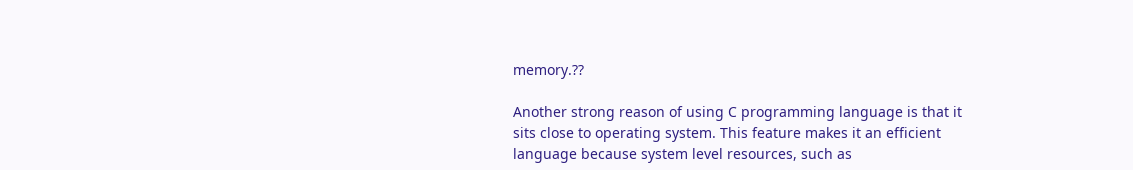memory.??

Another strong reason of using C programming language is that it sits close to operating system. This feature makes it an efficient language because system level resources, such as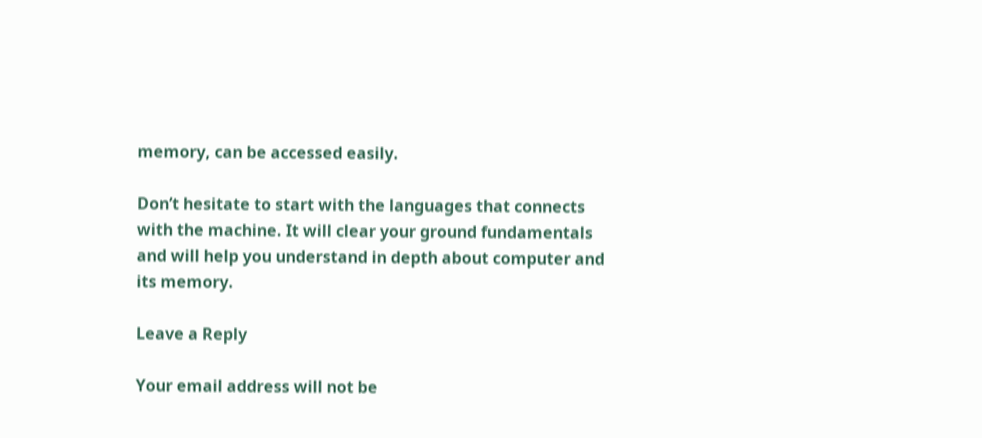memory, can be accessed easily.

Don’t hesitate to start with the languages that connects with the machine. It will clear your ground fundamentals and will help you understand in depth about computer and its memory.

Leave a Reply

Your email address will not be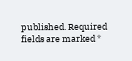published. Required fields are marked *